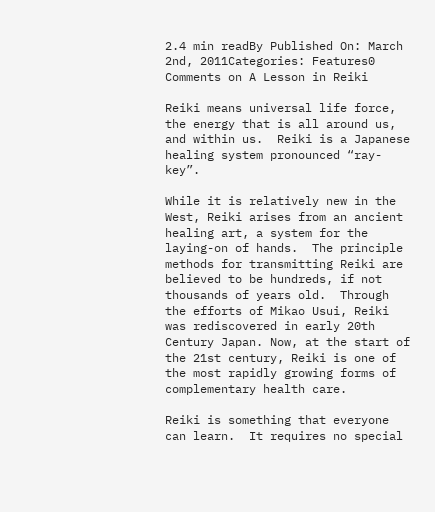2.4 min readBy Published On: March 2nd, 2011Categories: Features0 Comments on A Lesson in Reiki

Reiki means universal life force, the energy that is all around us, and within us.  Reiki is a Japanese healing system pronounced “ray-key”.

While it is relatively new in the West, Reiki arises from an ancient healing art, a system for the laying-on of hands.  The principle methods for transmitting Reiki are believed to be hundreds, if not thousands of years old.  Through the efforts of Mikao Usui, Reiki was rediscovered in early 20th Century Japan. Now, at the start of the 21st century, Reiki is one of the most rapidly growing forms of complementary health care.

Reiki is something that everyone can learn.  It requires no special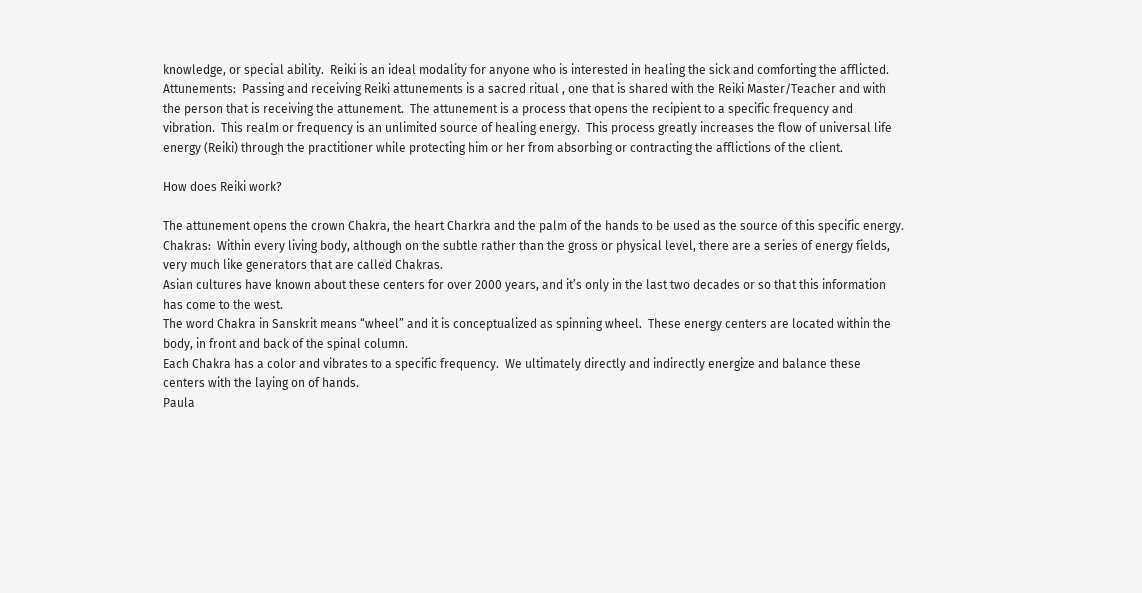knowledge, or special ability.  Reiki is an ideal modality for anyone who is interested in healing the sick and comforting the afflicted.
Attunements:  Passing and receiving Reiki attunements is a sacred ritual , one that is shared with the Reiki Master/Teacher and with the person that is receiving the attunement.  The attunement is a process that opens the recipient to a specific frequency and vibration.  This realm or frequency is an unlimited source of healing energy.  This process greatly increases the flow of universal life energy (Reiki) through the practitioner while protecting him or her from absorbing or contracting the afflictions of the client.

How does Reiki work?

The attunement opens the crown Chakra, the heart Charkra and the palm of the hands to be used as the source of this specific energy.
Chakras:  Within every living body, although on the subtle rather than the gross or physical level, there are a series of energy fields, very much like generators that are called Chakras.
Asian cultures have known about these centers for over 2000 years, and it’s only in the last two decades or so that this information has come to the west.
The word Chakra in Sanskrit means “wheel” and it is conceptualized as spinning wheel.  These energy centers are located within the body, in front and back of the spinal column.
Each Chakra has a color and vibrates to a specific frequency.  We ultimately directly and indirectly energize and balance these centers with the laying on of hands.
Paula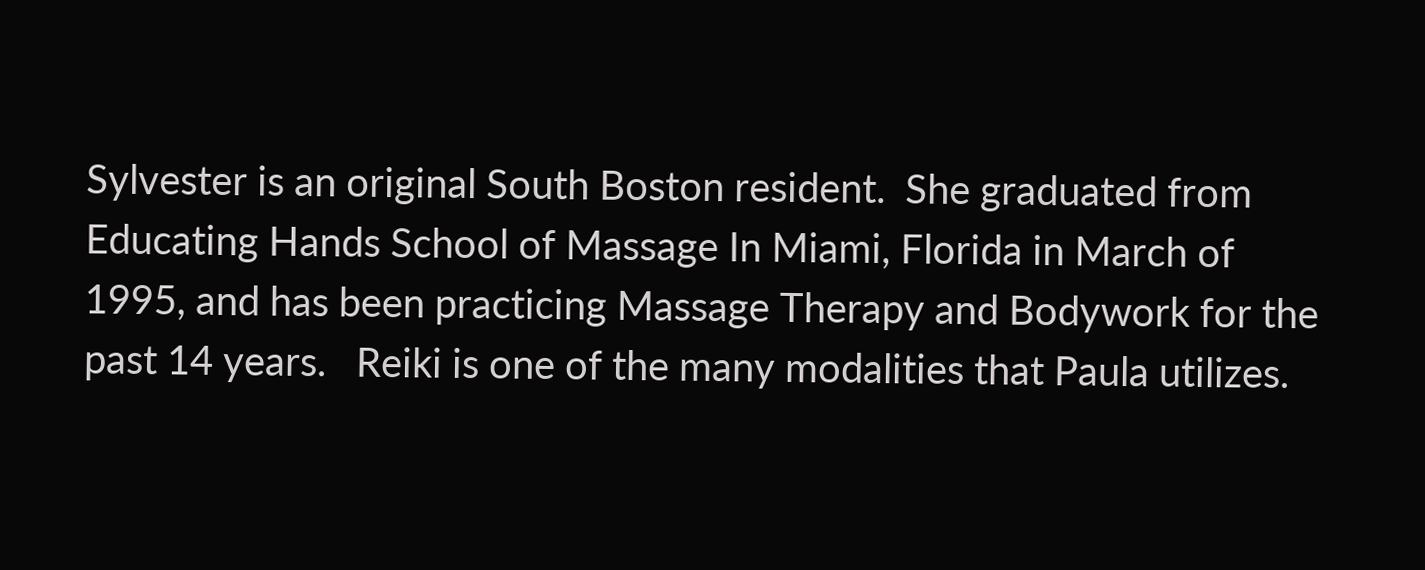Sylvester is an original South Boston resident.  She graduated from Educating Hands School of Massage In Miami, Florida in March of 1995, and has been practicing Massage Therapy and Bodywork for the past 14 years.   Reiki is one of the many modalities that Paula utilizes.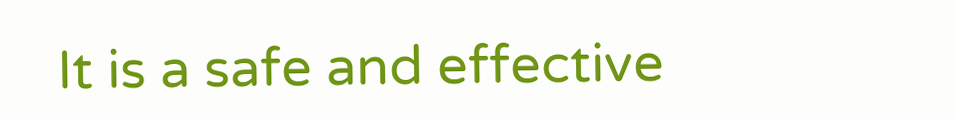It is a safe and effective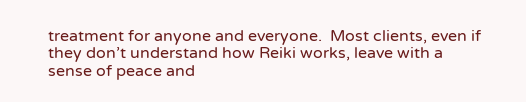treatment for anyone and everyone.  Most clients, even if they don’t understand how Reiki works, leave with a sense of peace and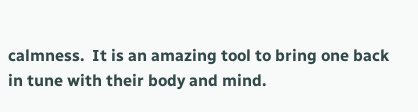calmness.  It is an amazing tool to bring one back in tune with their body and mind.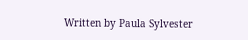Written by Paula Sylvester